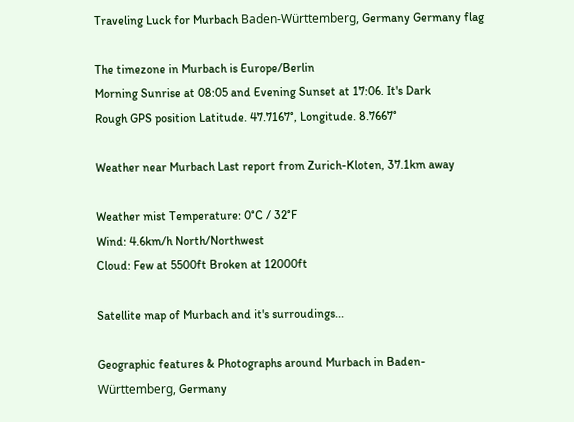Traveling Luck for Murbach Baden-Württemberg, Germany Germany flag

The timezone in Murbach is Europe/Berlin
Morning Sunrise at 08:05 and Evening Sunset at 17:06. It's Dark
Rough GPS position Latitude. 47.7167°, Longitude. 8.7667°

Weather near Murbach Last report from Zurich-Kloten, 37.1km away

Weather mist Temperature: 0°C / 32°F
Wind: 4.6km/h North/Northwest
Cloud: Few at 5500ft Broken at 12000ft

Satellite map of Murbach and it's surroudings...

Geographic features & Photographs around Murbach in Baden-Württemberg, Germany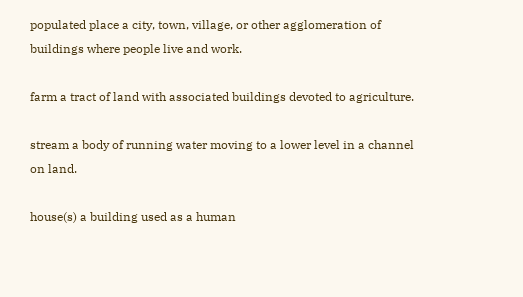populated place a city, town, village, or other agglomeration of buildings where people live and work.

farm a tract of land with associated buildings devoted to agriculture.

stream a body of running water moving to a lower level in a channel on land.

house(s) a building used as a human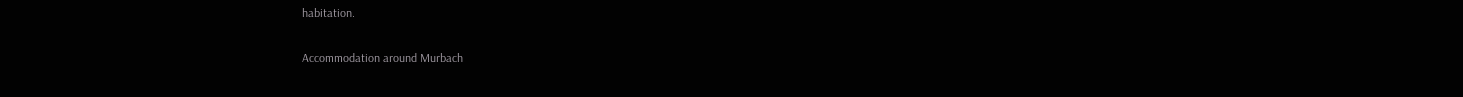habitation.

Accommodation around Murbach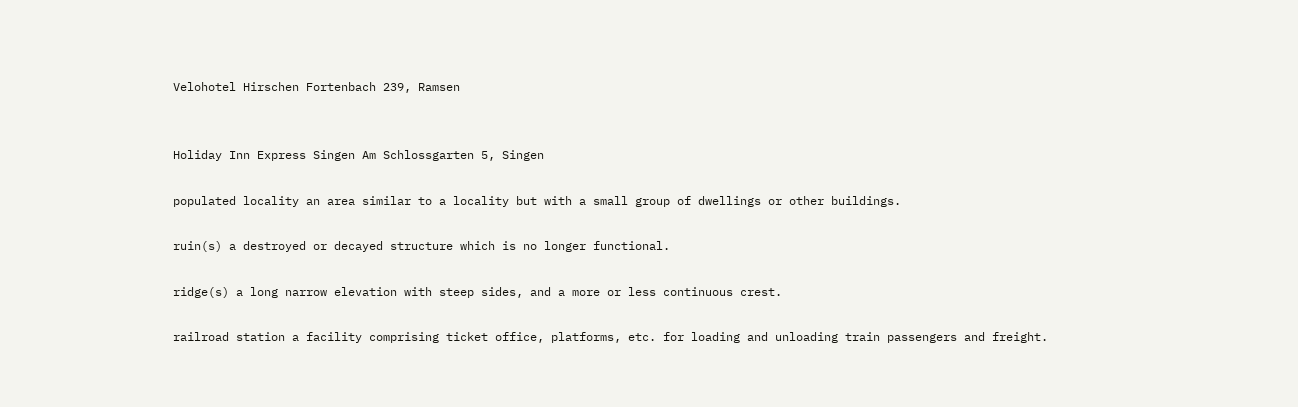Velohotel Hirschen Fortenbach 239, Ramsen


Holiday Inn Express Singen Am Schlossgarten 5, Singen

populated locality an area similar to a locality but with a small group of dwellings or other buildings.

ruin(s) a destroyed or decayed structure which is no longer functional.

ridge(s) a long narrow elevation with steep sides, and a more or less continuous crest.

railroad station a facility comprising ticket office, platforms, etc. for loading and unloading train passengers and freight.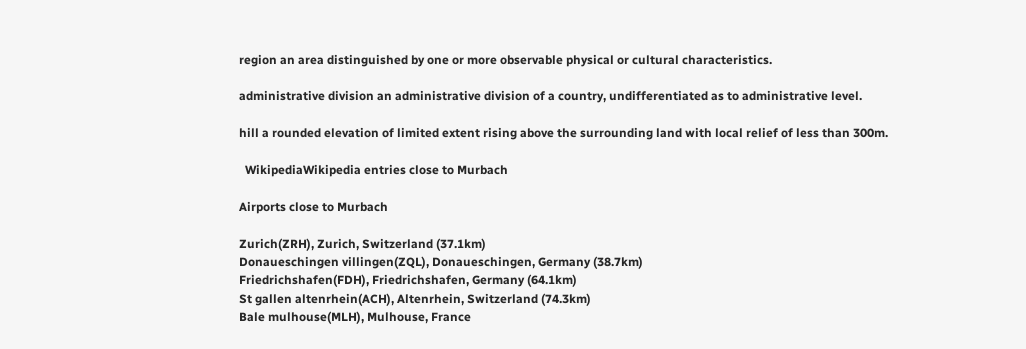region an area distinguished by one or more observable physical or cultural characteristics.

administrative division an administrative division of a country, undifferentiated as to administrative level.

hill a rounded elevation of limited extent rising above the surrounding land with local relief of less than 300m.

  WikipediaWikipedia entries close to Murbach

Airports close to Murbach

Zurich(ZRH), Zurich, Switzerland (37.1km)
Donaueschingen villingen(ZQL), Donaueschingen, Germany (38.7km)
Friedrichshafen(FDH), Friedrichshafen, Germany (64.1km)
St gallen altenrhein(ACH), Altenrhein, Switzerland (74.3km)
Bale mulhouse(MLH), Mulhouse, France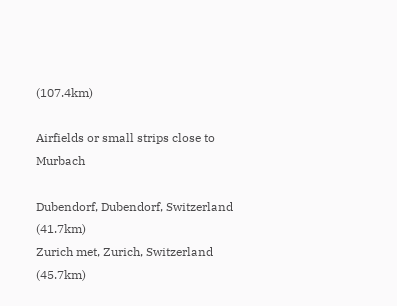(107.4km)

Airfields or small strips close to Murbach

Dubendorf, Dubendorf, Switzerland (41.7km)
Zurich met, Zurich, Switzerland (45.7km)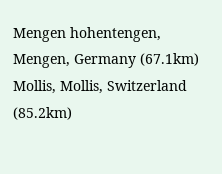Mengen hohentengen, Mengen, Germany (67.1km)
Mollis, Mollis, Switzerland (85.2km)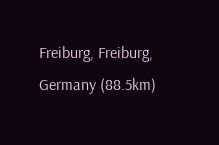Freiburg, Freiburg, Germany (88.5km)